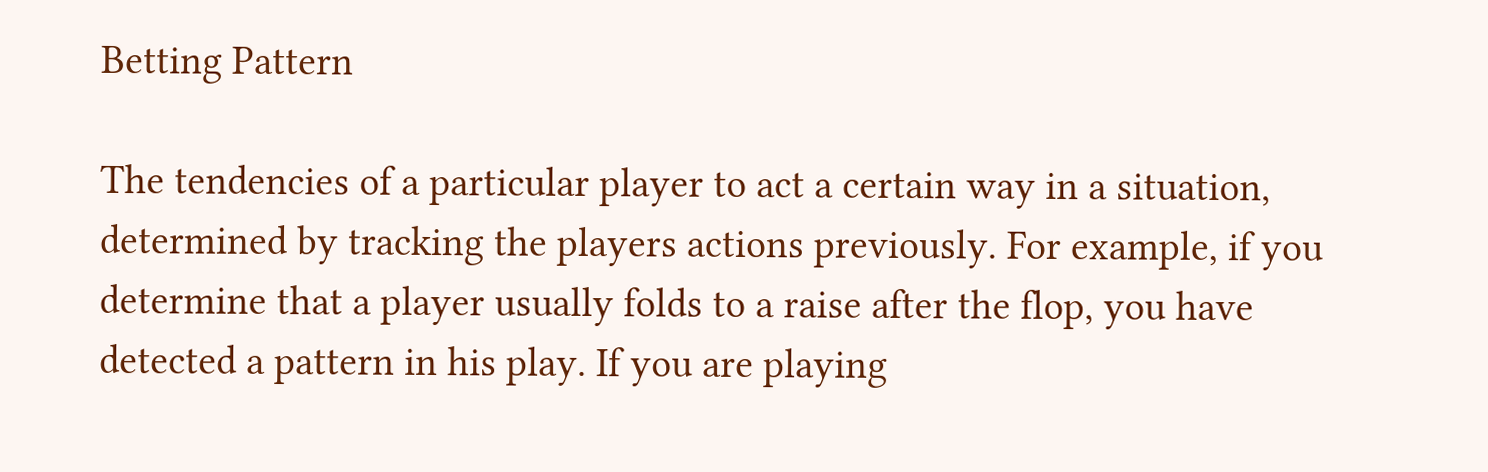Betting Pattern

The tendencies of a particular player to act a certain way in a situation, determined by tracking the players actions previously. For example, if you determine that a player usually folds to a raise after the flop, you have detected a pattern in his play. If you are playing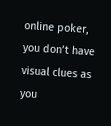online poker, you don’t have visual clues as you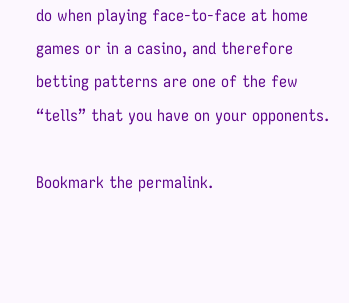do when playing face-to-face at home games or in a casino, and therefore betting patterns are one of the few “tells” that you have on your opponents.

Bookmark the permalink.